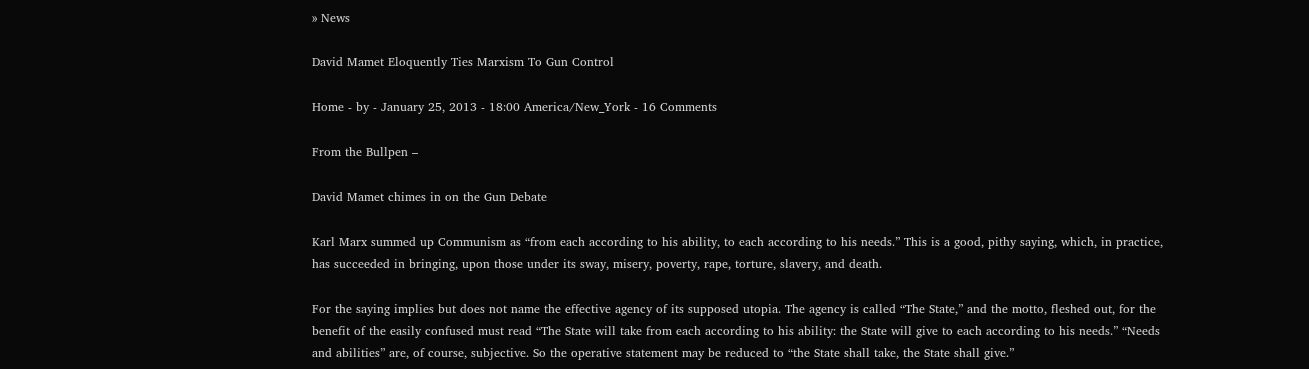» News

David Mamet Eloquently Ties Marxism To Gun Control

Home - by - January 25, 2013 - 18:00 America/New_York - 16 Comments

From the Bullpen –

David Mamet chimes in on the Gun Debate

Karl Marx summed up Communism as “from each according to his ability, to each according to his needs.” This is a good, pithy saying, which, in practice, has succeeded in bringing, upon those under its sway, misery, poverty, rape, torture, slavery, and death.

For the saying implies but does not name the effective agency of its supposed utopia. The agency is called “The State,” and the motto, fleshed out, for the benefit of the easily confused must read “The State will take from each according to his ability: the State will give to each according to his needs.” “Needs and abilities” are, of course, subjective. So the operative statement may be reduced to “the State shall take, the State shall give.”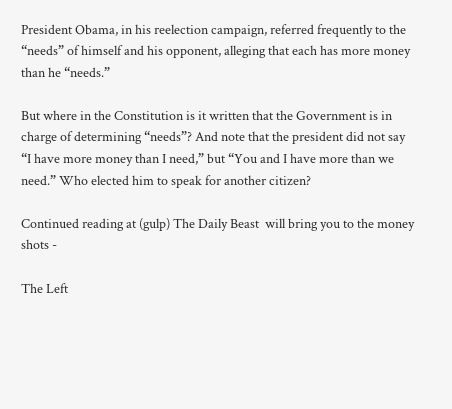President Obama, in his reelection campaign, referred frequently to the “needs” of himself and his opponent, alleging that each has more money than he “needs.”

But where in the Constitution is it written that the Government is in charge of determining “needs”? And note that the president did not say “I have more money than I need,” but “You and I have more than we need.” Who elected him to speak for another citizen?

Continued reading at (gulp) The Daily Beast  will bring you to the money shots -

The Left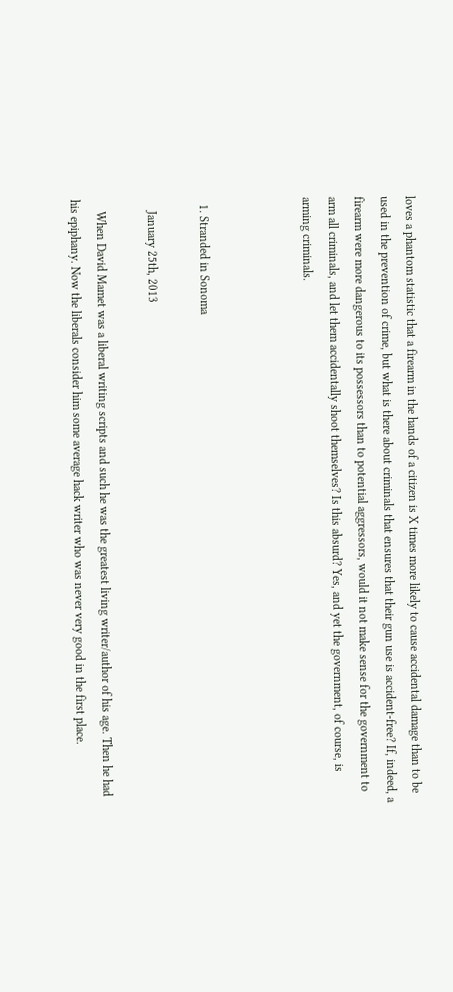loves a phantom statistic that a firearm in the hands of a citizen is X times more likely to cause accidental damage than to be used in the prevention of crime, but what is there about criminals that ensures that their gun use is accident-free? If, indeed, a firearm were more dangerous to its possessors than to potential aggressors, would it not make sense for the government to arm all criminals, and let them accidentally shoot themselves? Is this absurd? Yes, and yet the government, of course, is arming criminals.



  1. Stranded in Sonoma

    January 25th, 2013

    When David Mamet was a liberal writing scripts and such he was the greatest living writer/author of his age. Then he had his epiphany. Now the liberals consider him some average hack writer who was never very good in the first place.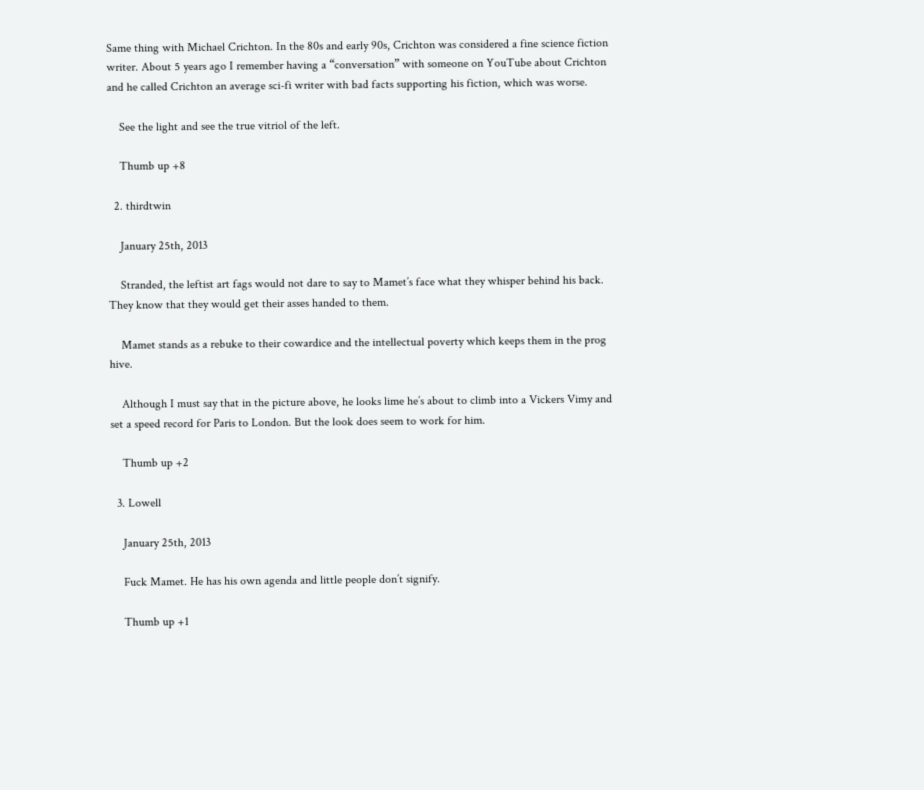Same thing with Michael Crichton. In the 80s and early 90s, Crichton was considered a fine science fiction writer. About 5 years ago I remember having a “conversation” with someone on YouTube about Crichton and he called Crichton an average sci-fi writer with bad facts supporting his fiction, which was worse.

    See the light and see the true vitriol of the left.

    Thumb up +8

  2. thirdtwin

    January 25th, 2013

    Stranded, the leftist art fags would not dare to say to Mamet’s face what they whisper behind his back. They know that they would get their asses handed to them.

    Mamet stands as a rebuke to their cowardice and the intellectual poverty which keeps them in the prog hive.

    Although I must say that in the picture above, he looks lime he’s about to climb into a Vickers Vimy and set a speed record for Paris to London. But the look does seem to work for him.

    Thumb up +2

  3. Lowell

    January 25th, 2013

    Fuck Mamet. He has his own agenda and little people don’t signify.

    Thumb up +1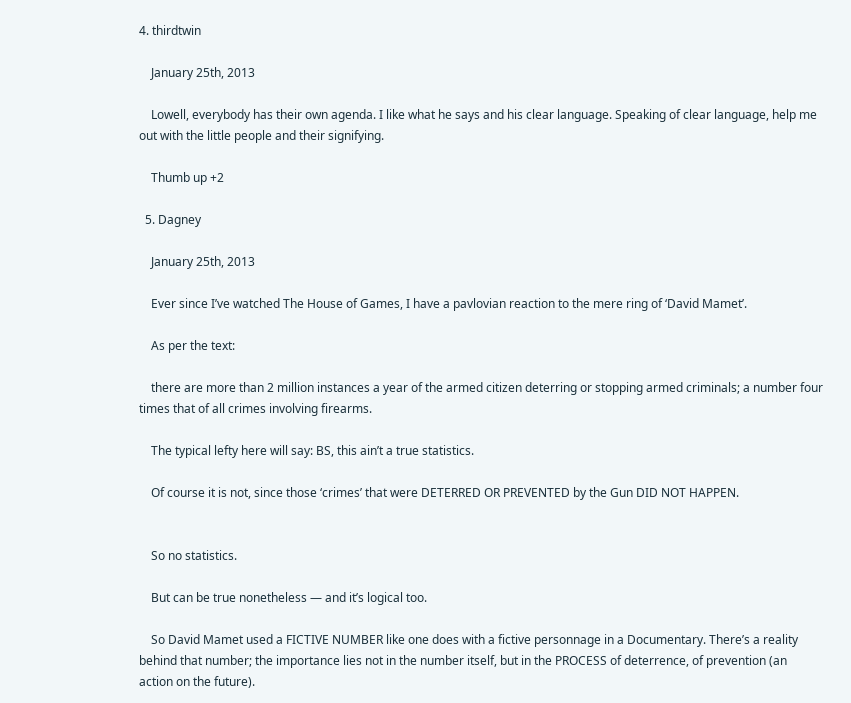4. thirdtwin

    January 25th, 2013

    Lowell, everybody has their own agenda. I like what he says and his clear language. Speaking of clear language, help me out with the little people and their signifying.

    Thumb up +2

  5. Dagney

    January 25th, 2013

    Ever since I’ve watched The House of Games, I have a pavlovian reaction to the mere ring of ‘David Mamet’.

    As per the text:

    there are more than 2 million instances a year of the armed citizen deterring or stopping armed criminals; a number four times that of all crimes involving firearms.

    The typical lefty here will say: BS, this ain’t a true statistics.

    Of course it is not, since those ‘crimes’ that were DETERRED OR PREVENTED by the Gun DID NOT HAPPEN.


    So no statistics.

    But can be true nonetheless — and it’s logical too.

    So David Mamet used a FICTIVE NUMBER like one does with a fictive personnage in a Documentary. There’s a reality behind that number; the importance lies not in the number itself, but in the PROCESS of deterrence, of prevention (an action on the future).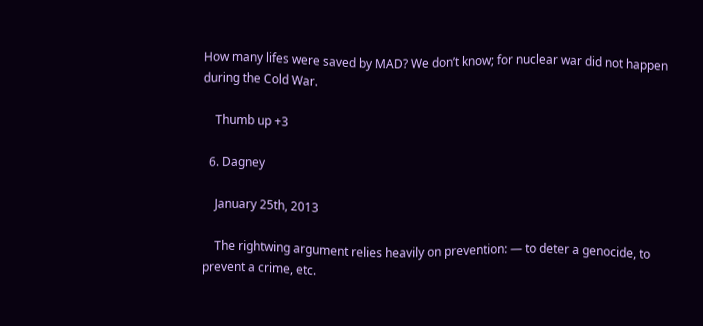How many lifes were saved by MAD? We don’t know; for nuclear war did not happen during the Cold War.

    Thumb up +3

  6. Dagney

    January 25th, 2013

    The rightwing argument relies heavily on prevention: — to deter a genocide, to prevent a crime, etc.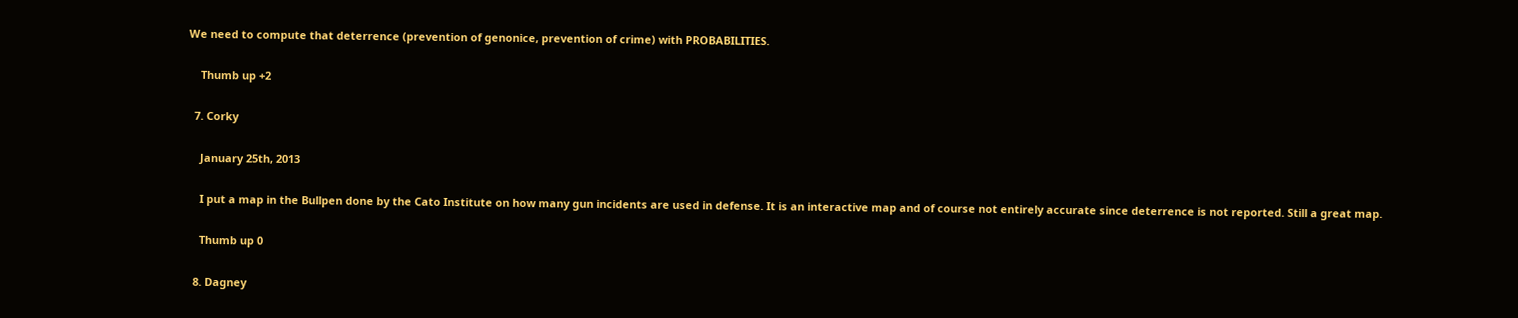We need to compute that deterrence (prevention of genonice, prevention of crime) with PROBABILITIES.

    Thumb up +2

  7. Corky

    January 25th, 2013

    I put a map in the Bullpen done by the Cato Institute on how many gun incidents are used in defense. It is an interactive map and of course not entirely accurate since deterrence is not reported. Still a great map.

    Thumb up 0

  8. Dagney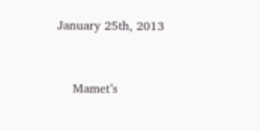January 25th, 2013


    Mamet’s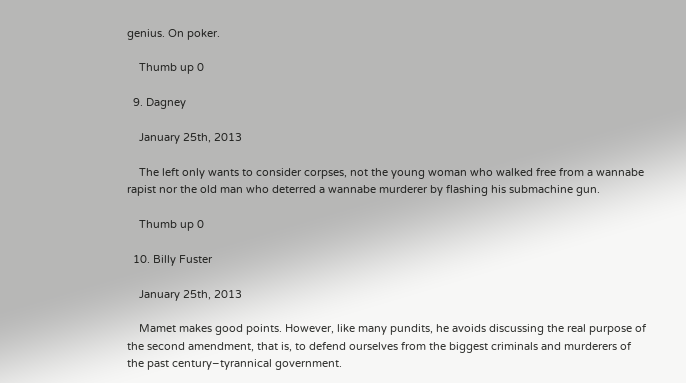genius. On poker.

    Thumb up 0

  9. Dagney

    January 25th, 2013

    The left only wants to consider corpses, not the young woman who walked free from a wannabe rapist nor the old man who deterred a wannabe murderer by flashing his submachine gun.

    Thumb up 0

  10. Billy Fuster

    January 25th, 2013

    Mamet makes good points. However, like many pundits, he avoids discussing the real purpose of the second amendment, that is, to defend ourselves from the biggest criminals and murderers of the past century–tyrannical government.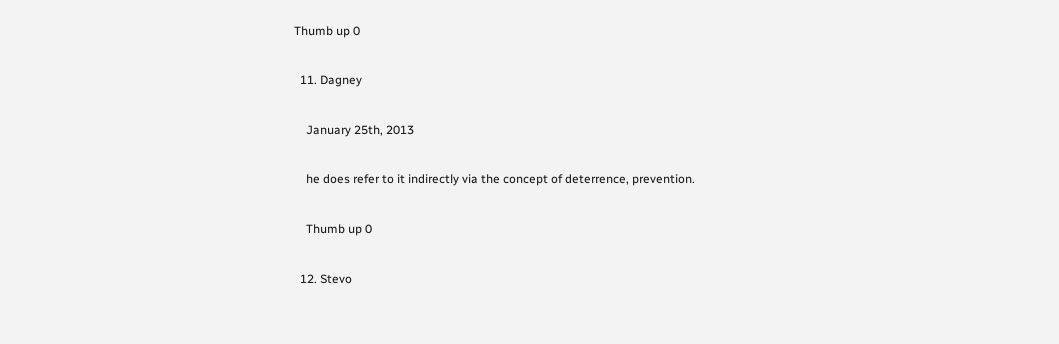Thumb up 0

  11. Dagney

    January 25th, 2013

    he does refer to it indirectly via the concept of deterrence, prevention.

    Thumb up 0

  12. Stevo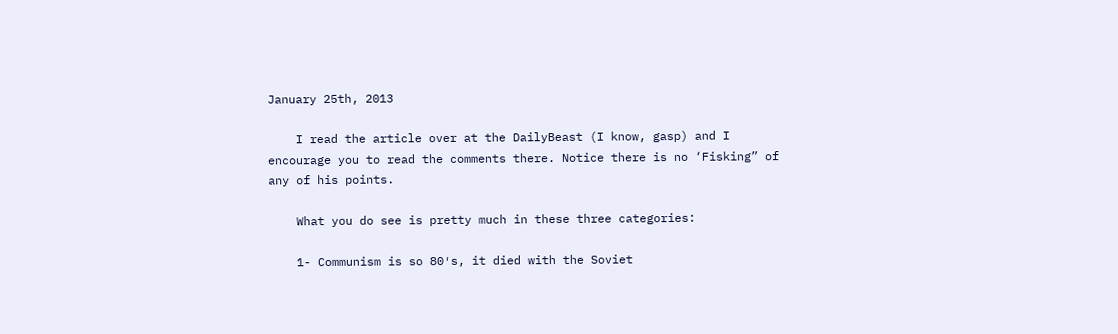January 25th, 2013

    I read the article over at the DailyBeast (I know, gasp) and I encourage you to read the comments there. Notice there is no ‘Fisking” of any of his points.

    What you do see is pretty much in these three categories:

    1- Communism is so 80′s, it died with the Soviet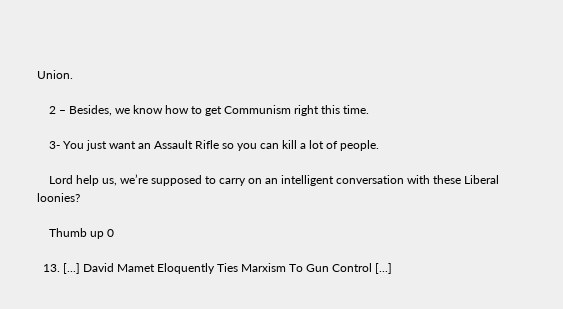Union.

    2 – Besides, we know how to get Communism right this time.

    3- You just want an Assault Rifle so you can kill a lot of people.

    Lord help us, we’re supposed to carry on an intelligent conversation with these Liberal loonies?

    Thumb up 0

  13. [...] David Mamet Eloquently Ties Marxism To Gun Control [...]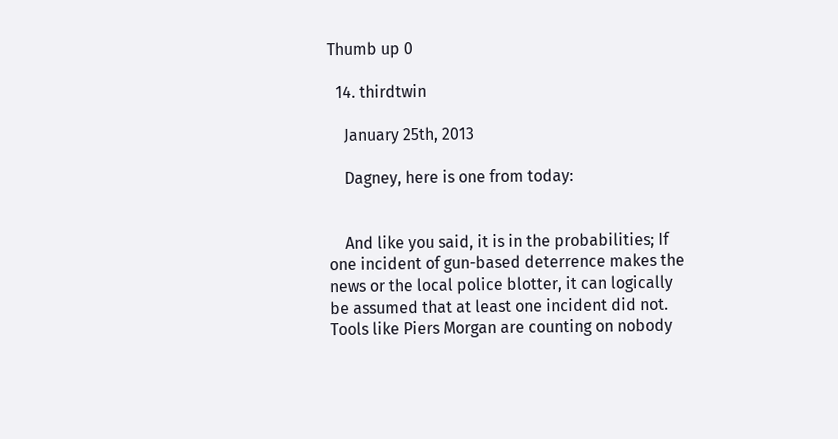Thumb up 0

  14. thirdtwin

    January 25th, 2013

    Dagney, here is one from today:


    And like you said, it is in the probabilities; If one incident of gun-based deterrence makes the news or the local police blotter, it can logically be assumed that at least one incident did not. Tools like Piers Morgan are counting on nobody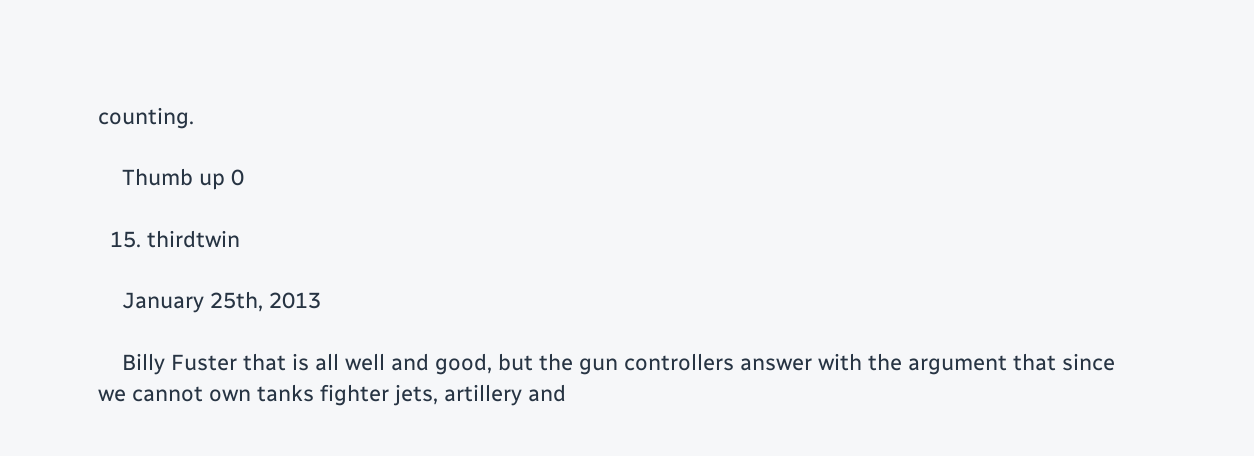counting.

    Thumb up 0

  15. thirdtwin

    January 25th, 2013

    Billy Fuster that is all well and good, but the gun controllers answer with the argument that since we cannot own tanks fighter jets, artillery and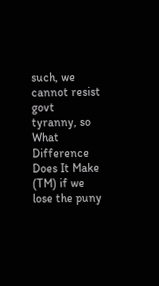such, we cannot resist govt tyranny, so What Difference Does It Make (TM) if we lose the puny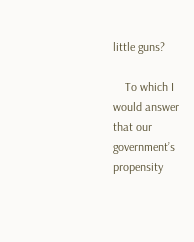little guns?

    To which I would answer that our government’s propensity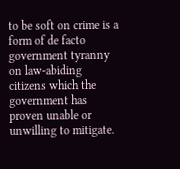to be soft on crime is a form of de facto government tyranny on law-abiding citizens which the government has proven unable or unwilling to mitigate.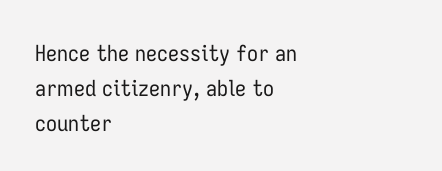Hence the necessity for an armed citizenry, able to counter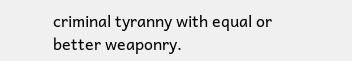criminal tyranny with equal or better weaponry.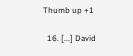Thumb up +1

  16. [...] David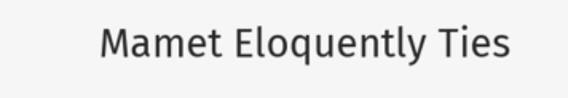Mamet Eloquently Ties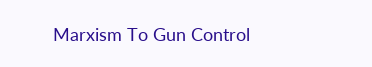Marxism To Gun Control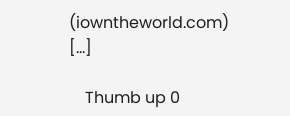(iowntheworld.com) [...]

    Thumb up 0